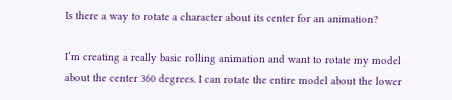Is there a way to rotate a character about its center for an animation?

I’m creating a really basic rolling animation and want to rotate my model about the center 360 degrees. I can rotate the entire model about the lower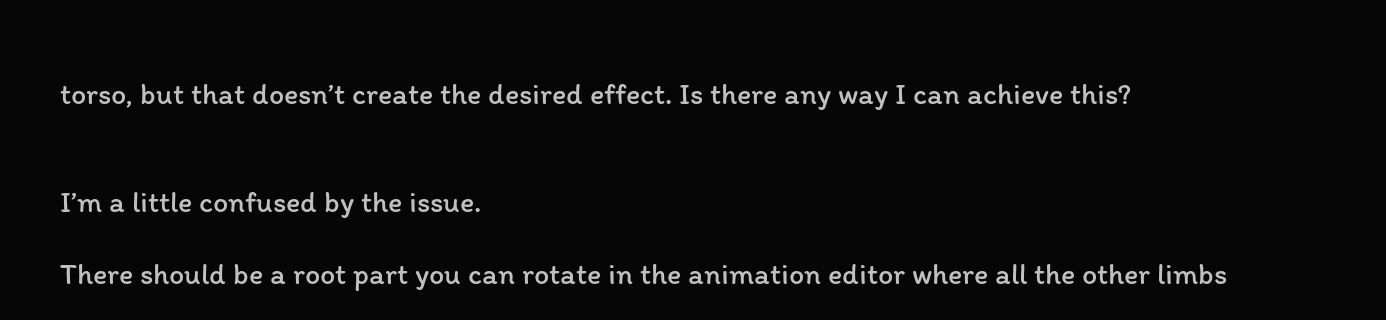torso, but that doesn’t create the desired effect. Is there any way I can achieve this?


I’m a little confused by the issue.

There should be a root part you can rotate in the animation editor where all the other limbs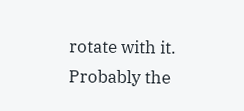rotate with it.
Probably the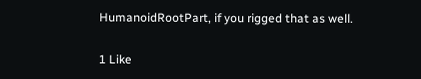HumanoidRootPart, if you rigged that as well.

1 Like